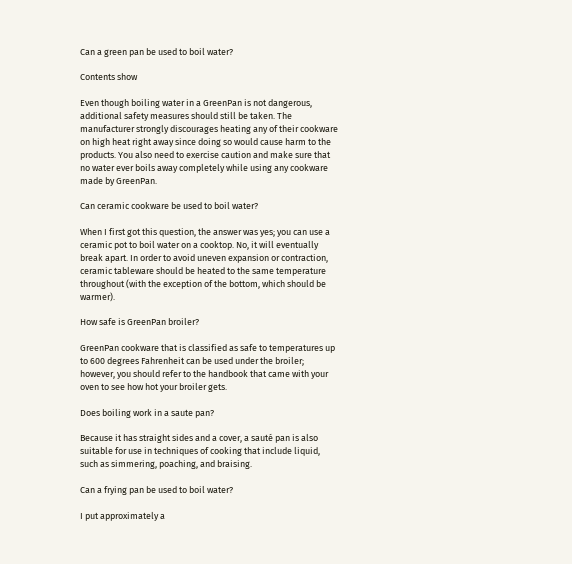Can a green pan be used to boil water?

Contents show

Even though boiling water in a GreenPan is not dangerous, additional safety measures should still be taken. The manufacturer strongly discourages heating any of their cookware on high heat right away since doing so would cause harm to the products. You also need to exercise caution and make sure that no water ever boils away completely while using any cookware made by GreenPan.

Can ceramic cookware be used to boil water?

When I first got this question, the answer was yes; you can use a ceramic pot to boil water on a cooktop. No, it will eventually break apart. In order to avoid uneven expansion or contraction, ceramic tableware should be heated to the same temperature throughout (with the exception of the bottom, which should be warmer).

How safe is GreenPan broiler?

GreenPan cookware that is classified as safe to temperatures up to 600 degrees Fahrenheit can be used under the broiler; however, you should refer to the handbook that came with your oven to see how hot your broiler gets.

Does boiling work in a saute pan?

Because it has straight sides and a cover, a sauté pan is also suitable for use in techniques of cooking that include liquid, such as simmering, poaching, and braising.

Can a frying pan be used to boil water?

I put approximately a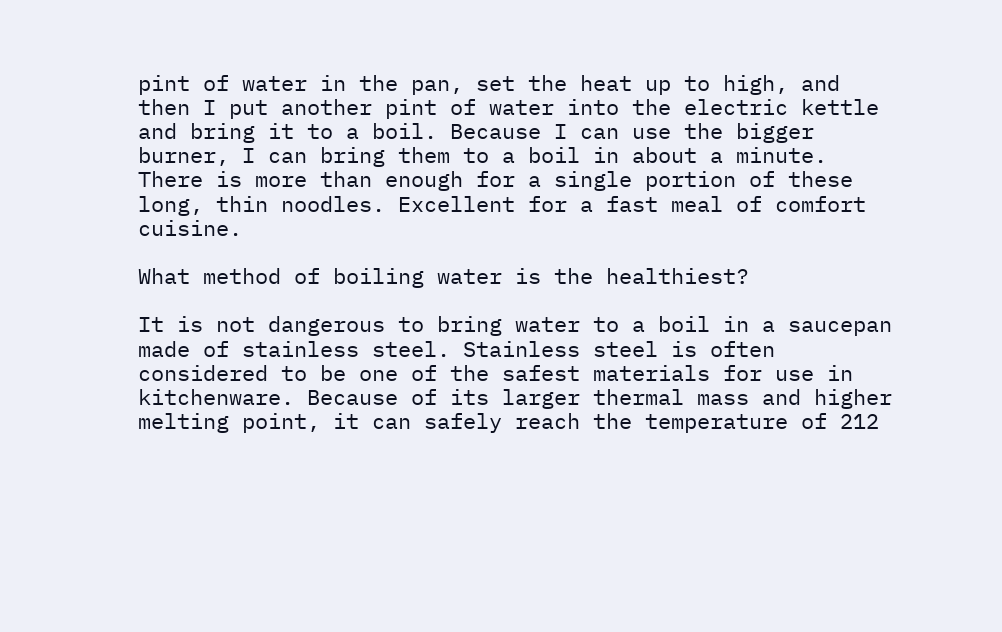pint of water in the pan, set the heat up to high, and then I put another pint of water into the electric kettle and bring it to a boil. Because I can use the bigger burner, I can bring them to a boil in about a minute. There is more than enough for a single portion of these long, thin noodles. Excellent for a fast meal of comfort cuisine.

What method of boiling water is the healthiest?

It is not dangerous to bring water to a boil in a saucepan made of stainless steel. Stainless steel is often considered to be one of the safest materials for use in kitchenware. Because of its larger thermal mass and higher melting point, it can safely reach the temperature of 212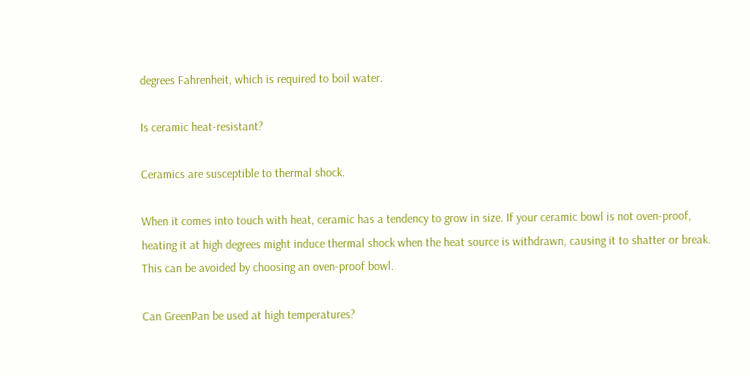degrees Fahrenheit, which is required to boil water.

Is ceramic heat-resistant?

Ceramics are susceptible to thermal shock.

When it comes into touch with heat, ceramic has a tendency to grow in size. If your ceramic bowl is not oven-proof, heating it at high degrees might induce thermal shock when the heat source is withdrawn, causing it to shatter or break. This can be avoided by choosing an oven-proof bowl.

Can GreenPan be used at high temperatures?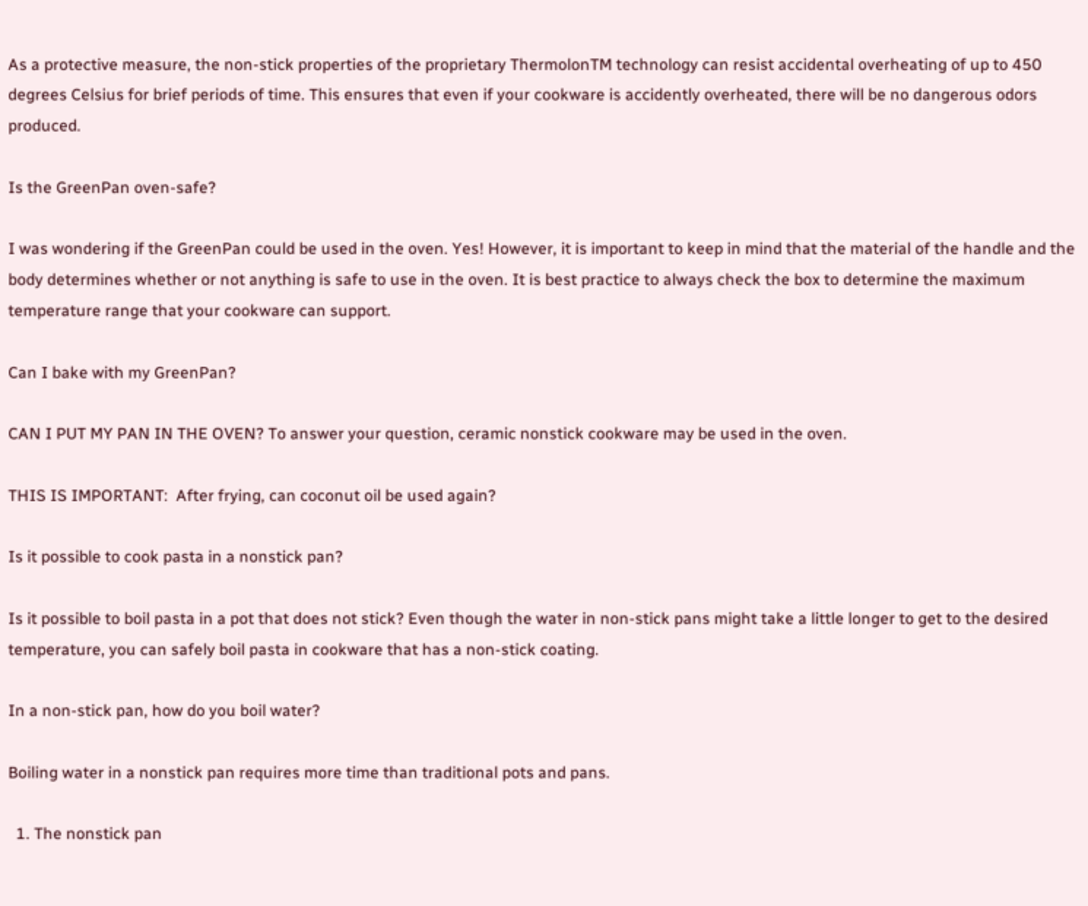As a protective measure, the non-stick properties of the proprietary ThermolonTM technology can resist accidental overheating of up to 450 degrees Celsius for brief periods of time. This ensures that even if your cookware is accidently overheated, there will be no dangerous odors produced.

Is the GreenPan oven-safe?

I was wondering if the GreenPan could be used in the oven. Yes! However, it is important to keep in mind that the material of the handle and the body determines whether or not anything is safe to use in the oven. It is best practice to always check the box to determine the maximum temperature range that your cookware can support.

Can I bake with my GreenPan?

CAN I PUT MY PAN IN THE OVEN? To answer your question, ceramic nonstick cookware may be used in the oven.

THIS IS IMPORTANT:  After frying, can coconut oil be used again?

Is it possible to cook pasta in a nonstick pan?

Is it possible to boil pasta in a pot that does not stick? Even though the water in non-stick pans might take a little longer to get to the desired temperature, you can safely boil pasta in cookware that has a non-stick coating.

In a non-stick pan, how do you boil water?

Boiling water in a nonstick pan requires more time than traditional pots and pans.

  1. The nonstick pan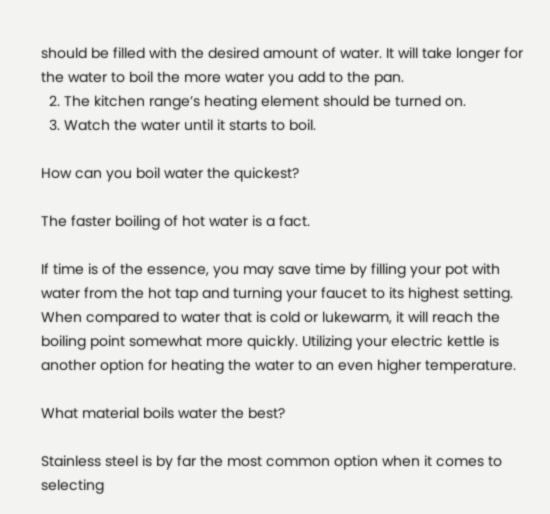should be filled with the desired amount of water. It will take longer for the water to boil the more water you add to the pan.
  2. The kitchen range’s heating element should be turned on.
  3. Watch the water until it starts to boil.

How can you boil water the quickest?

The faster boiling of hot water is a fact.

If time is of the essence, you may save time by filling your pot with water from the hot tap and turning your faucet to its highest setting. When compared to water that is cold or lukewarm, it will reach the boiling point somewhat more quickly. Utilizing your electric kettle is another option for heating the water to an even higher temperature.

What material boils water the best?

Stainless steel is by far the most common option when it comes to selecting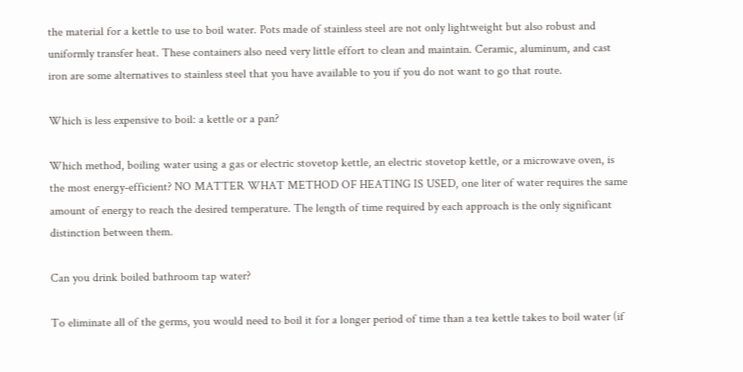the material for a kettle to use to boil water. Pots made of stainless steel are not only lightweight but also robust and uniformly transfer heat. These containers also need very little effort to clean and maintain. Ceramic, aluminum, and cast iron are some alternatives to stainless steel that you have available to you if you do not want to go that route.

Which is less expensive to boil: a kettle or a pan?

Which method, boiling water using a gas or electric stovetop kettle, an electric stovetop kettle, or a microwave oven, is the most energy-efficient? NO MATTER WHAT METHOD OF HEATING IS USED, one liter of water requires the same amount of energy to reach the desired temperature. The length of time required by each approach is the only significant distinction between them.

Can you drink boiled bathroom tap water?

To eliminate all of the germs, you would need to boil it for a longer period of time than a tea kettle takes to boil water (if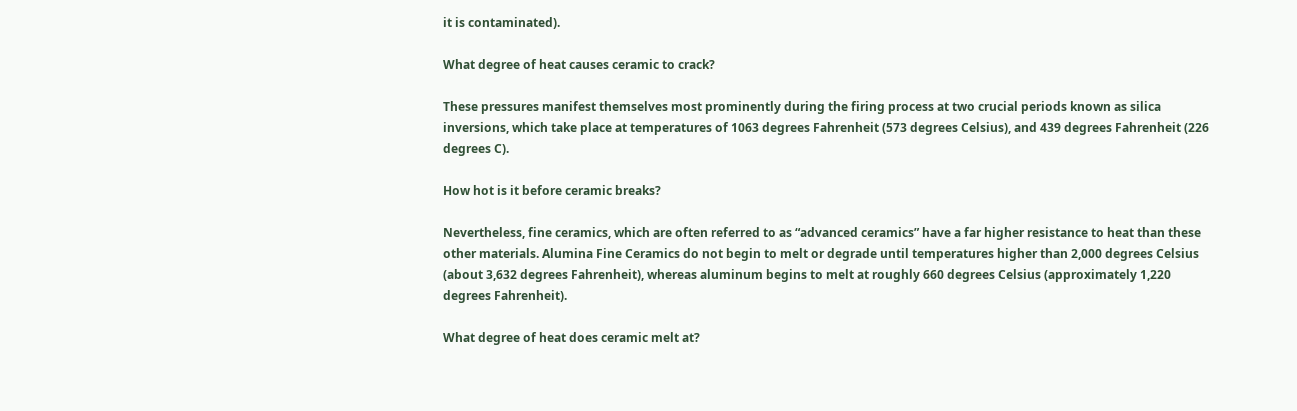it is contaminated).

What degree of heat causes ceramic to crack?

These pressures manifest themselves most prominently during the firing process at two crucial periods known as silica inversions, which take place at temperatures of 1063 degrees Fahrenheit (573 degrees Celsius), and 439 degrees Fahrenheit (226 degrees C).

How hot is it before ceramic breaks?

Nevertheless, fine ceramics, which are often referred to as “advanced ceramics” have a far higher resistance to heat than these other materials. Alumina Fine Ceramics do not begin to melt or degrade until temperatures higher than 2,000 degrees Celsius (about 3,632 degrees Fahrenheit), whereas aluminum begins to melt at roughly 660 degrees Celsius (approximately 1,220 degrees Fahrenheit).

What degree of heat does ceramic melt at?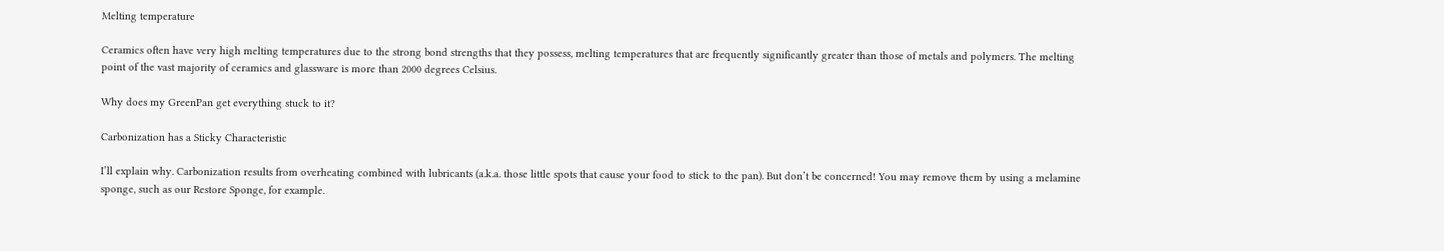Melting temperature

Ceramics often have very high melting temperatures due to the strong bond strengths that they possess, melting temperatures that are frequently significantly greater than those of metals and polymers. The melting point of the vast majority of ceramics and glassware is more than 2000 degrees Celsius.

Why does my GreenPan get everything stuck to it?

Carbonization has a Sticky Characteristic

I’ll explain why. Carbonization results from overheating combined with lubricants (a.k.a. those little spots that cause your food to stick to the pan). But don’t be concerned! You may remove them by using a melamine sponge, such as our Restore Sponge, for example.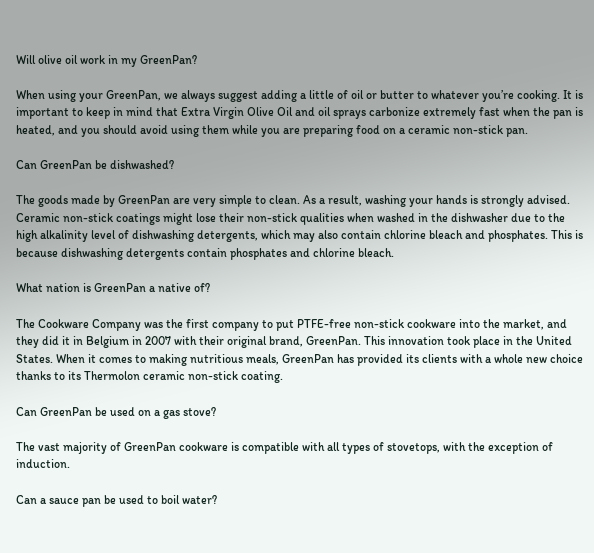Will olive oil work in my GreenPan?

When using your GreenPan, we always suggest adding a little of oil or butter to whatever you’re cooking. It is important to keep in mind that Extra Virgin Olive Oil and oil sprays carbonize extremely fast when the pan is heated, and you should avoid using them while you are preparing food on a ceramic non-stick pan.

Can GreenPan be dishwashed?

The goods made by GreenPan are very simple to clean. As a result, washing your hands is strongly advised. Ceramic non-stick coatings might lose their non-stick qualities when washed in the dishwasher due to the high alkalinity level of dishwashing detergents, which may also contain chlorine bleach and phosphates. This is because dishwashing detergents contain phosphates and chlorine bleach.

What nation is GreenPan a native of?

The Cookware Company was the first company to put PTFE-free non-stick cookware into the market, and they did it in Belgium in 2007 with their original brand, GreenPan. This innovation took place in the United States. When it comes to making nutritious meals, GreenPan has provided its clients with a whole new choice thanks to its Thermolon ceramic non-stick coating.

Can GreenPan be used on a gas stove?

The vast majority of GreenPan cookware is compatible with all types of stovetops, with the exception of induction.

Can a sauce pan be used to boil water?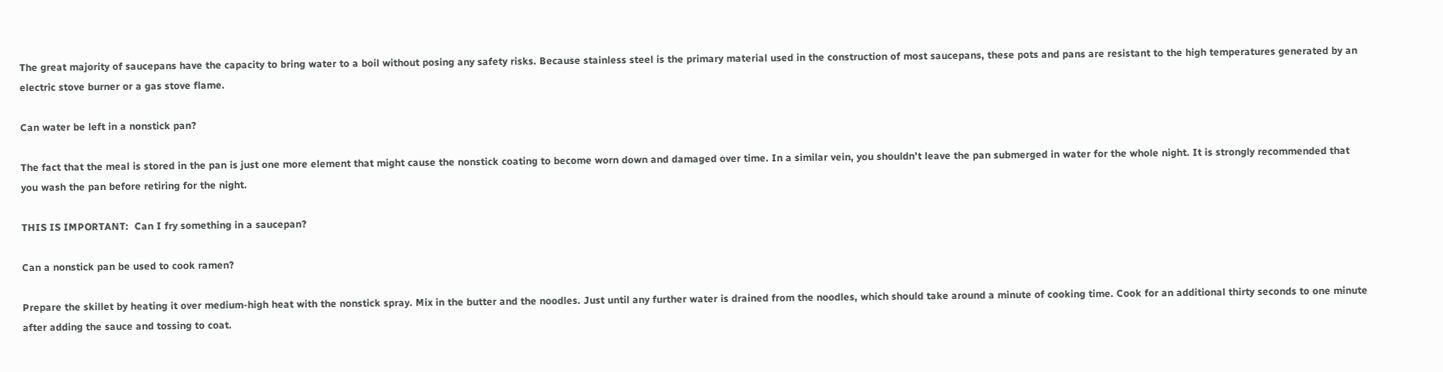The great majority of saucepans have the capacity to bring water to a boil without posing any safety risks. Because stainless steel is the primary material used in the construction of most saucepans, these pots and pans are resistant to the high temperatures generated by an electric stove burner or a gas stove flame.

Can water be left in a nonstick pan?

The fact that the meal is stored in the pan is just one more element that might cause the nonstick coating to become worn down and damaged over time. In a similar vein, you shouldn’t leave the pan submerged in water for the whole night. It is strongly recommended that you wash the pan before retiring for the night.

THIS IS IMPORTANT:  Can I fry something in a saucepan?

Can a nonstick pan be used to cook ramen?

Prepare the skillet by heating it over medium-high heat with the nonstick spray. Mix in the butter and the noodles. Just until any further water is drained from the noodles, which should take around a minute of cooking time. Cook for an additional thirty seconds to one minute after adding the sauce and tossing to coat.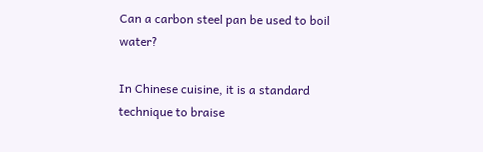Can a carbon steel pan be used to boil water?

In Chinese cuisine, it is a standard technique to braise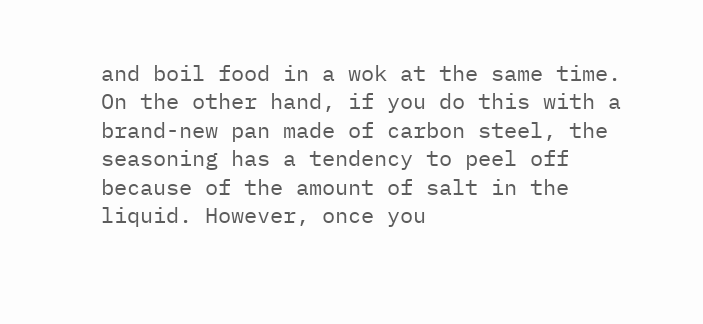and boil food in a wok at the same time. On the other hand, if you do this with a brand-new pan made of carbon steel, the seasoning has a tendency to peel off because of the amount of salt in the liquid. However, once you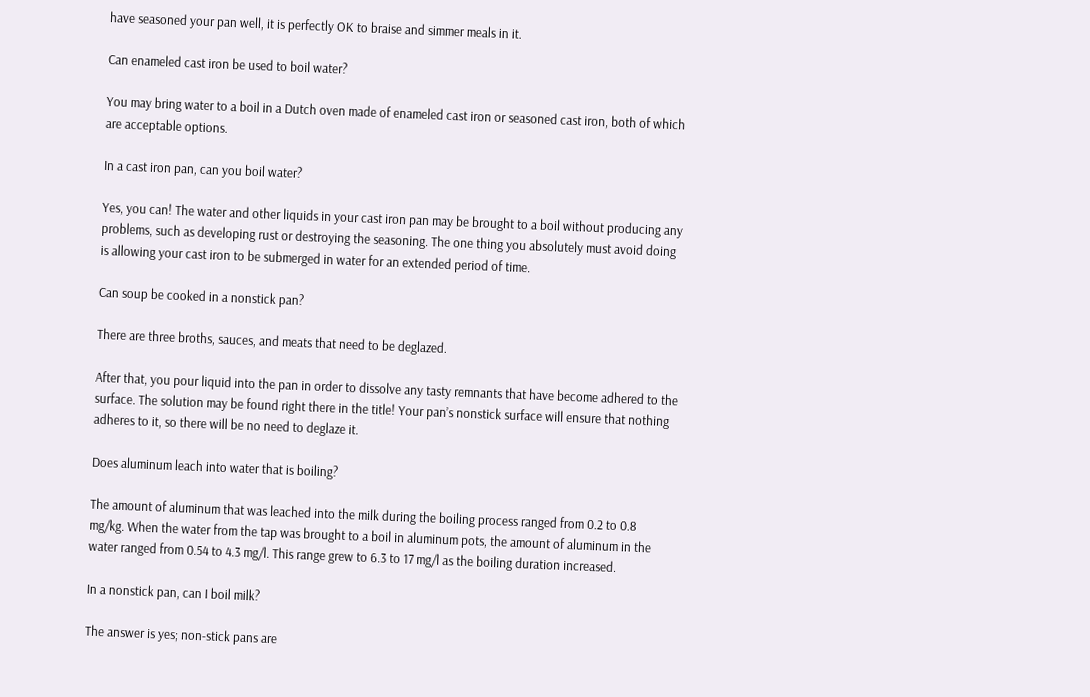have seasoned your pan well, it is perfectly OK to braise and simmer meals in it.

Can enameled cast iron be used to boil water?

You may bring water to a boil in a Dutch oven made of enameled cast iron or seasoned cast iron, both of which are acceptable options.

In a cast iron pan, can you boil water?

Yes, you can! The water and other liquids in your cast iron pan may be brought to a boil without producing any problems, such as developing rust or destroying the seasoning. The one thing you absolutely must avoid doing is allowing your cast iron to be submerged in water for an extended period of time.

Can soup be cooked in a nonstick pan?

There are three broths, sauces, and meats that need to be deglazed.

After that, you pour liquid into the pan in order to dissolve any tasty remnants that have become adhered to the surface. The solution may be found right there in the title! Your pan’s nonstick surface will ensure that nothing adheres to it, so there will be no need to deglaze it.

Does aluminum leach into water that is boiling?

The amount of aluminum that was leached into the milk during the boiling process ranged from 0.2 to 0.8 mg/kg. When the water from the tap was brought to a boil in aluminum pots, the amount of aluminum in the water ranged from 0.54 to 4.3 mg/l. This range grew to 6.3 to 17 mg/l as the boiling duration increased.

In a nonstick pan, can I boil milk?

The answer is yes; non-stick pans are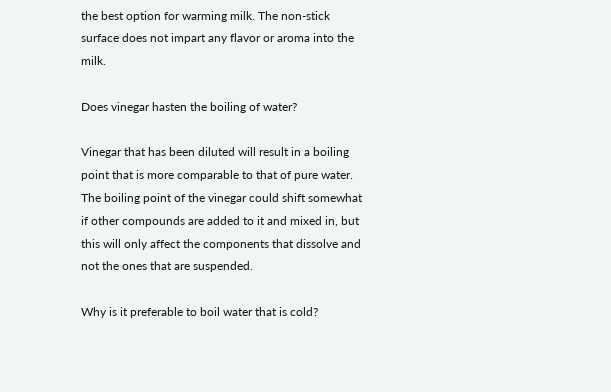the best option for warming milk. The non-stick surface does not impart any flavor or aroma into the milk.

Does vinegar hasten the boiling of water?

Vinegar that has been diluted will result in a boiling point that is more comparable to that of pure water. The boiling point of the vinegar could shift somewhat if other compounds are added to it and mixed in, but this will only affect the components that dissolve and not the ones that are suspended.

Why is it preferable to boil water that is cold?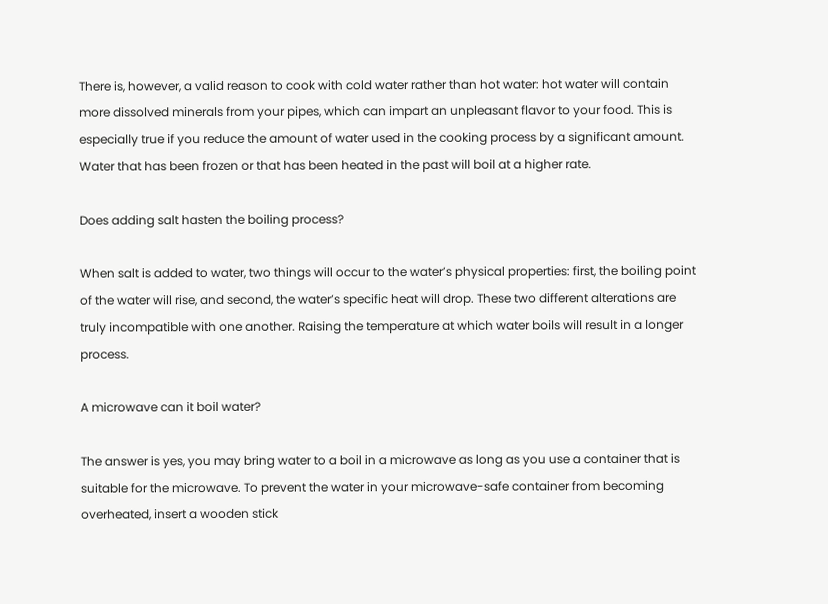There is, however, a valid reason to cook with cold water rather than hot water: hot water will contain more dissolved minerals from your pipes, which can impart an unpleasant flavor to your food. This is especially true if you reduce the amount of water used in the cooking process by a significant amount. Water that has been frozen or that has been heated in the past will boil at a higher rate.

Does adding salt hasten the boiling process?

When salt is added to water, two things will occur to the water’s physical properties: first, the boiling point of the water will rise, and second, the water’s specific heat will drop. These two different alterations are truly incompatible with one another. Raising the temperature at which water boils will result in a longer process.

A microwave can it boil water?

The answer is yes, you may bring water to a boil in a microwave as long as you use a container that is suitable for the microwave. To prevent the water in your microwave-safe container from becoming overheated, insert a wooden stick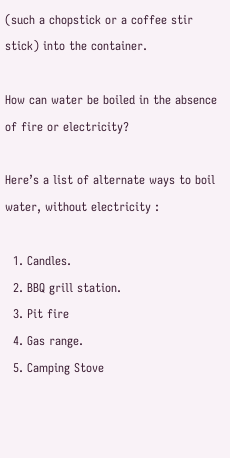(such a chopstick or a coffee stir stick) into the container.

How can water be boiled in the absence of fire or electricity?

Here’s a list of alternate ways to boil water, without electricity :

  1. Candles.
  2. BBQ grill station.
  3. Pit fire
  4. Gas range.
  5. Camping Stove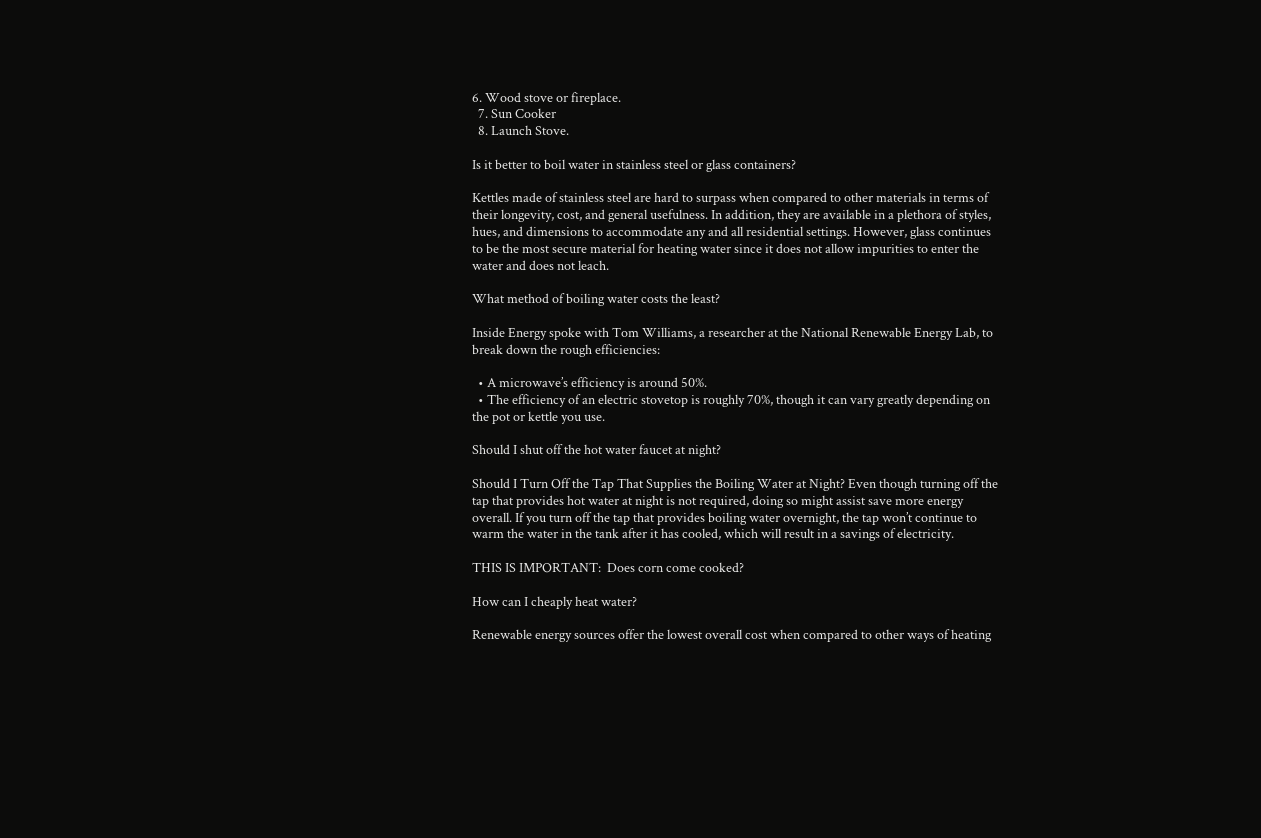6. Wood stove or fireplace.
  7. Sun Cooker
  8. Launch Stove.

Is it better to boil water in stainless steel or glass containers?

Kettles made of stainless steel are hard to surpass when compared to other materials in terms of their longevity, cost, and general usefulness. In addition, they are available in a plethora of styles, hues, and dimensions to accommodate any and all residential settings. However, glass continues to be the most secure material for heating water since it does not allow impurities to enter the water and does not leach.

What method of boiling water costs the least?

Inside Energy spoke with Tom Williams, a researcher at the National Renewable Energy Lab, to break down the rough efficiencies:

  • A microwave’s efficiency is around 50%.
  • The efficiency of an electric stovetop is roughly 70%, though it can vary greatly depending on the pot or kettle you use.

Should I shut off the hot water faucet at night?

Should I Turn Off the Tap That Supplies the Boiling Water at Night? Even though turning off the tap that provides hot water at night is not required, doing so might assist save more energy overall. If you turn off the tap that provides boiling water overnight, the tap won’t continue to warm the water in the tank after it has cooled, which will result in a savings of electricity.

THIS IS IMPORTANT:  Does corn come cooked?

How can I cheaply heat water?

Renewable energy sources offer the lowest overall cost when compared to other ways of heating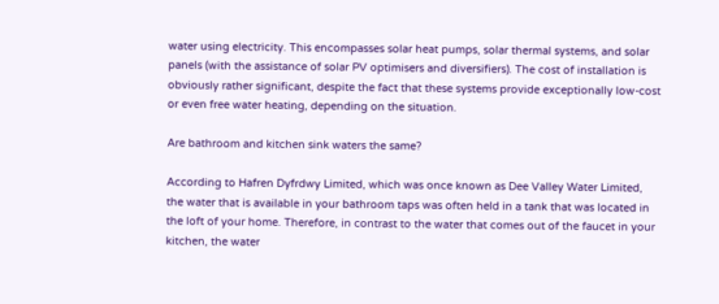water using electricity. This encompasses solar heat pumps, solar thermal systems, and solar panels (with the assistance of solar PV optimisers and diversifiers). The cost of installation is obviously rather significant, despite the fact that these systems provide exceptionally low-cost or even free water heating, depending on the situation.

Are bathroom and kitchen sink waters the same?

According to Hafren Dyfrdwy Limited, which was once known as Dee Valley Water Limited, the water that is available in your bathroom taps was often held in a tank that was located in the loft of your home. Therefore, in contrast to the water that comes out of the faucet in your kitchen, the water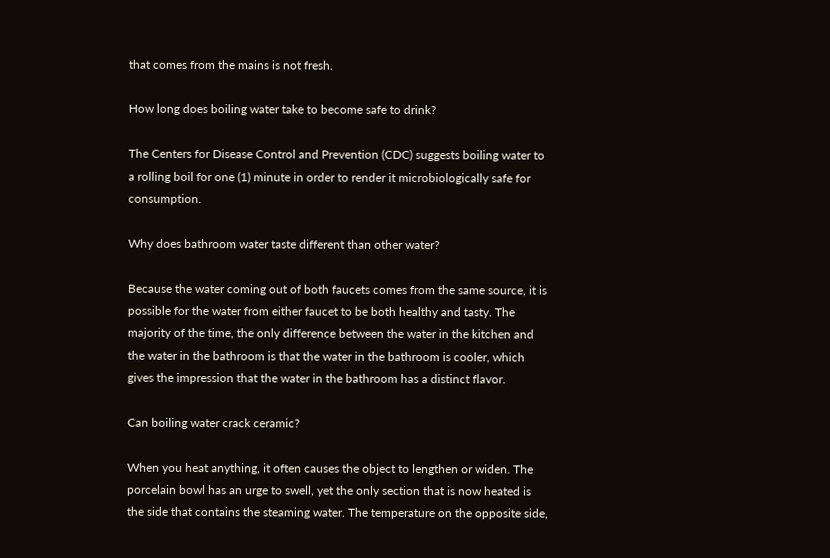that comes from the mains is not fresh.

How long does boiling water take to become safe to drink?

The Centers for Disease Control and Prevention (CDC) suggests boiling water to a rolling boil for one (1) minute in order to render it microbiologically safe for consumption.

Why does bathroom water taste different than other water?

Because the water coming out of both faucets comes from the same source, it is possible for the water from either faucet to be both healthy and tasty. The majority of the time, the only difference between the water in the kitchen and the water in the bathroom is that the water in the bathroom is cooler, which gives the impression that the water in the bathroom has a distinct flavor.

Can boiling water crack ceramic?

When you heat anything, it often causes the object to lengthen or widen. The porcelain bowl has an urge to swell, yet the only section that is now heated is the side that contains the steaming water. The temperature on the opposite side,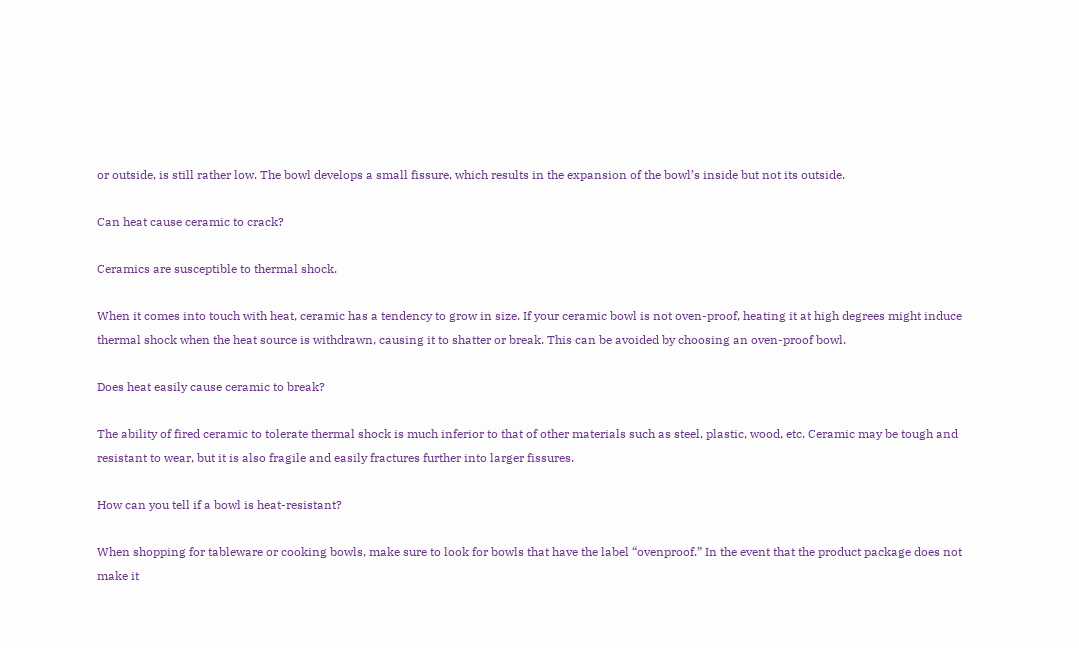or outside, is still rather low. The bowl develops a small fissure, which results in the expansion of the bowl’s inside but not its outside.

Can heat cause ceramic to crack?

Ceramics are susceptible to thermal shock.

When it comes into touch with heat, ceramic has a tendency to grow in size. If your ceramic bowl is not oven-proof, heating it at high degrees might induce thermal shock when the heat source is withdrawn, causing it to shatter or break. This can be avoided by choosing an oven-proof bowl.

Does heat easily cause ceramic to break?

The ability of fired ceramic to tolerate thermal shock is much inferior to that of other materials such as steel, plastic, wood, etc. Ceramic may be tough and resistant to wear, but it is also fragile and easily fractures further into larger fissures.

How can you tell if a bowl is heat-resistant?

When shopping for tableware or cooking bowls, make sure to look for bowls that have the label “ovenproof.” In the event that the product package does not make it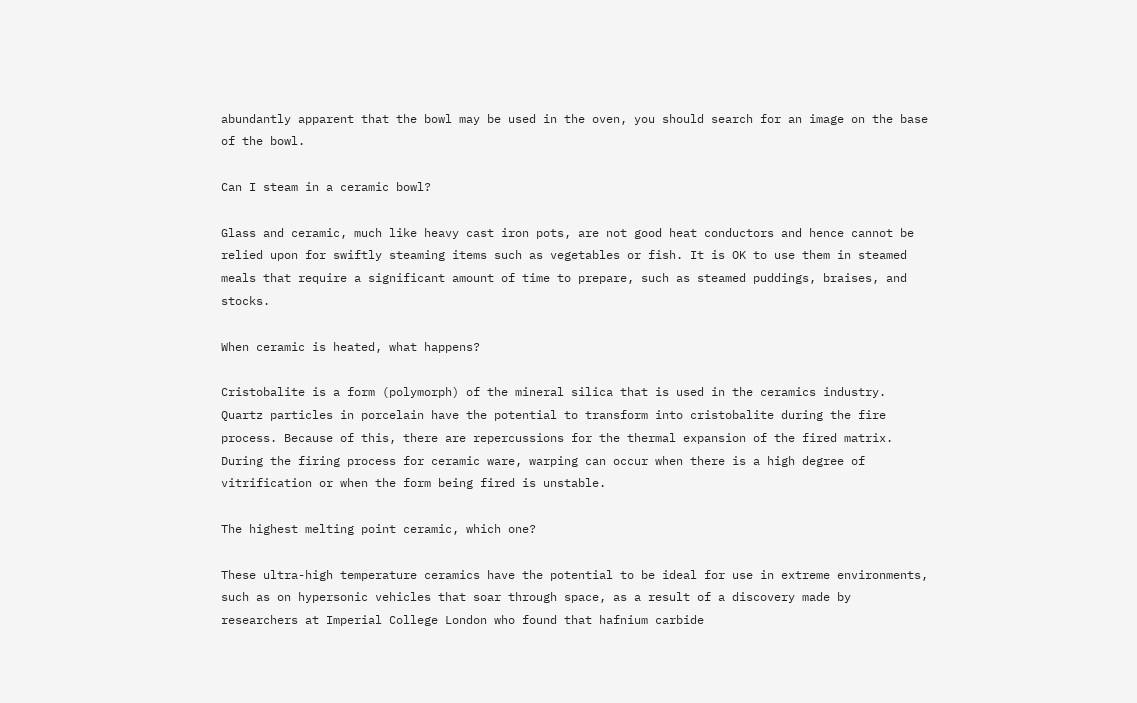abundantly apparent that the bowl may be used in the oven, you should search for an image on the base of the bowl.

Can I steam in a ceramic bowl?

Glass and ceramic, much like heavy cast iron pots, are not good heat conductors and hence cannot be relied upon for swiftly steaming items such as vegetables or fish. It is OK to use them in steamed meals that require a significant amount of time to prepare, such as steamed puddings, braises, and stocks.

When ceramic is heated, what happens?

Cristobalite is a form (polymorph) of the mineral silica that is used in the ceramics industry. Quartz particles in porcelain have the potential to transform into cristobalite during the fire process. Because of this, there are repercussions for the thermal expansion of the fired matrix. During the firing process for ceramic ware, warping can occur when there is a high degree of vitrification or when the form being fired is unstable.

The highest melting point ceramic, which one?

These ultra-high temperature ceramics have the potential to be ideal for use in extreme environments, such as on hypersonic vehicles that soar through space, as a result of a discovery made by researchers at Imperial College London who found that hafnium carbide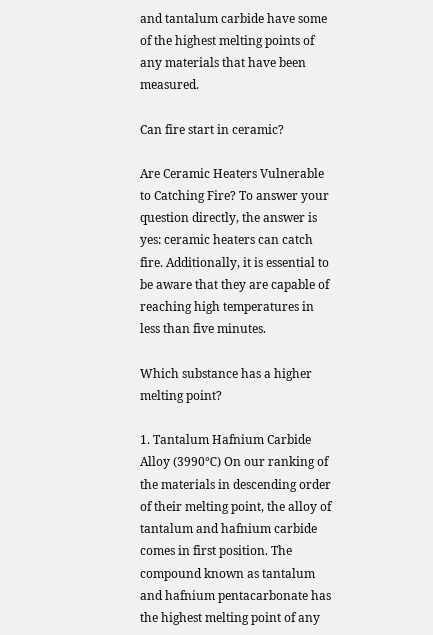and tantalum carbide have some of the highest melting points of any materials that have been measured.

Can fire start in ceramic?

Are Ceramic Heaters Vulnerable to Catching Fire? To answer your question directly, the answer is yes: ceramic heaters can catch fire. Additionally, it is essential to be aware that they are capable of reaching high temperatures in less than five minutes.

Which substance has a higher melting point?

1. Tantalum Hafnium Carbide Alloy (3990℃) On our ranking of the materials in descending order of their melting point, the alloy of tantalum and hafnium carbide comes in first position. The compound known as tantalum and hafnium pentacarbonate has the highest melting point of any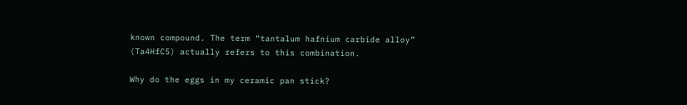known compound. The term “tantalum hafnium carbide alloy” (Ta4HfC5) actually refers to this combination.

Why do the eggs in my ceramic pan stick?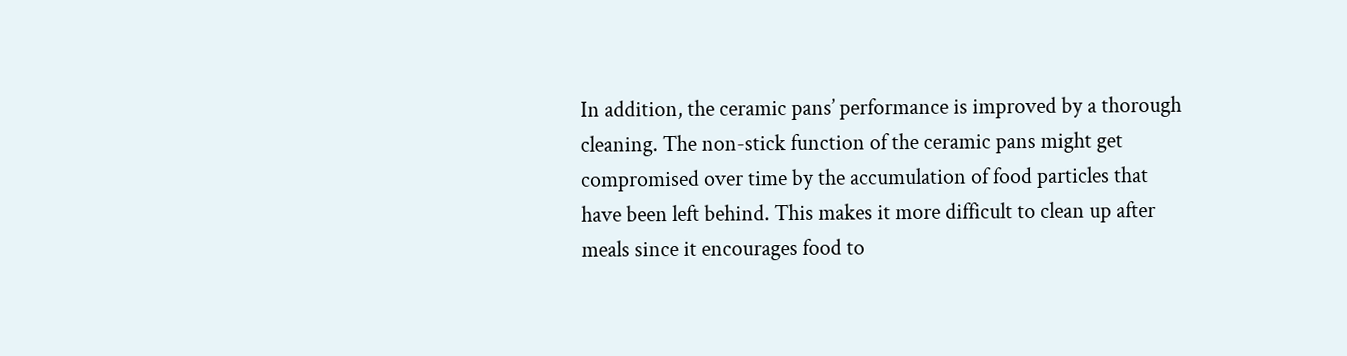In addition, the ceramic pans’ performance is improved by a thorough cleaning. The non-stick function of the ceramic pans might get compromised over time by the accumulation of food particles that have been left behind. This makes it more difficult to clean up after meals since it encourages food to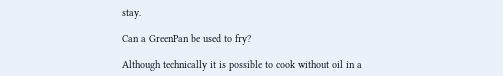stay.

Can a GreenPan be used to fry?

Although technically it is possible to cook without oil in a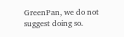GreenPan, we do not suggest doing so.